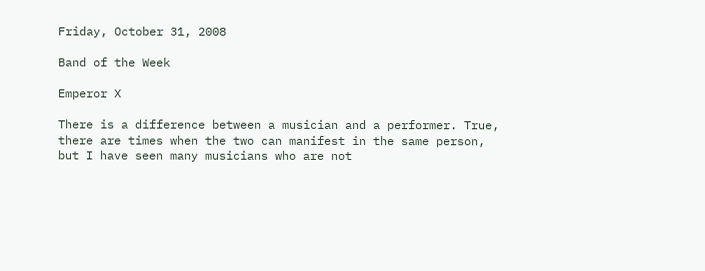Friday, October 31, 2008

Band of the Week

Emperor X

There is a difference between a musician and a performer. True, there are times when the two can manifest in the same person, but I have seen many musicians who are not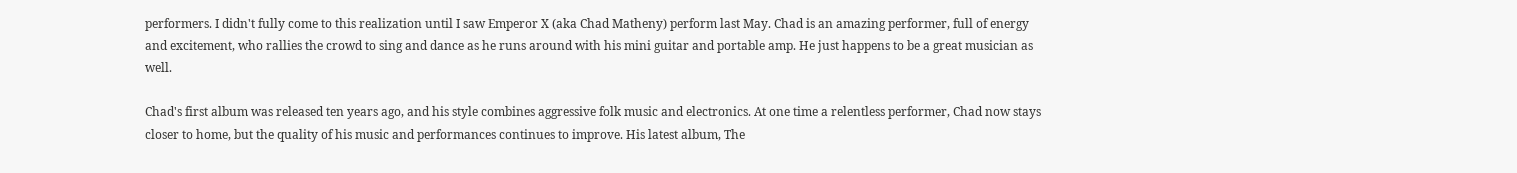performers. I didn't fully come to this realization until I saw Emperor X (aka Chad Matheny) perform last May. Chad is an amazing performer, full of energy and excitement, who rallies the crowd to sing and dance as he runs around with his mini guitar and portable amp. He just happens to be a great musician as well.

Chad's first album was released ten years ago, and his style combines aggressive folk music and electronics. At one time a relentless performer, Chad now stays closer to home, but the quality of his music and performances continues to improve. His latest album, The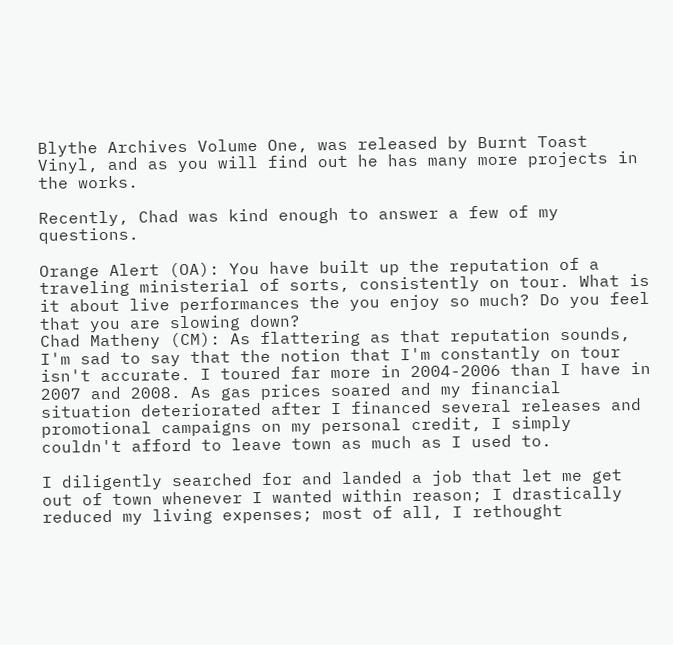Blythe Archives Volume One, was released by Burnt Toast Vinyl, and as you will find out he has many more projects in the works.

Recently, Chad was kind enough to answer a few of my questions.

Orange Alert (OA): You have built up the reputation of a traveling ministerial of sorts, consistently on tour. What is it about live performances the you enjoy so much? Do you feel that you are slowing down?
Chad Matheny (CM): As flattering as that reputation sounds, I'm sad to say that the notion that I'm constantly on tour isn't accurate. I toured far more in 2004-2006 than I have in 2007 and 2008. As gas prices soared and my financial situation deteriorated after I financed several releases and promotional campaigns on my personal credit, I simply couldn't afford to leave town as much as I used to.

I diligently searched for and landed a job that let me get out of town whenever I wanted within reason; I drastically reduced my living expenses; most of all, I rethought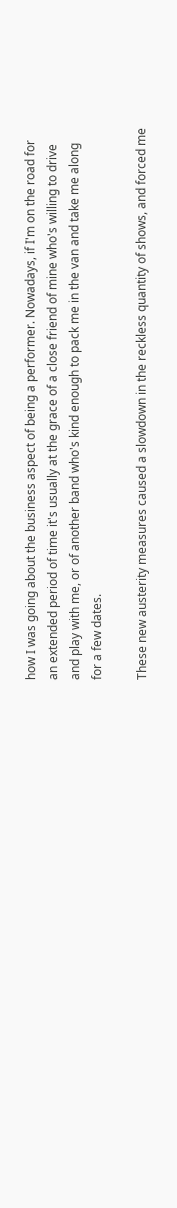how I was going about the business aspect of being a performer. Nowadays, if I'm on the road for an extended period of time it's usually at the grace of a close friend of mine who's willing to drive and play with me, or of another band who's kind enough to pack me in the van and take me along for a few dates.

These new austerity measures caused a slowdown in the reckless quantity of shows, and forced me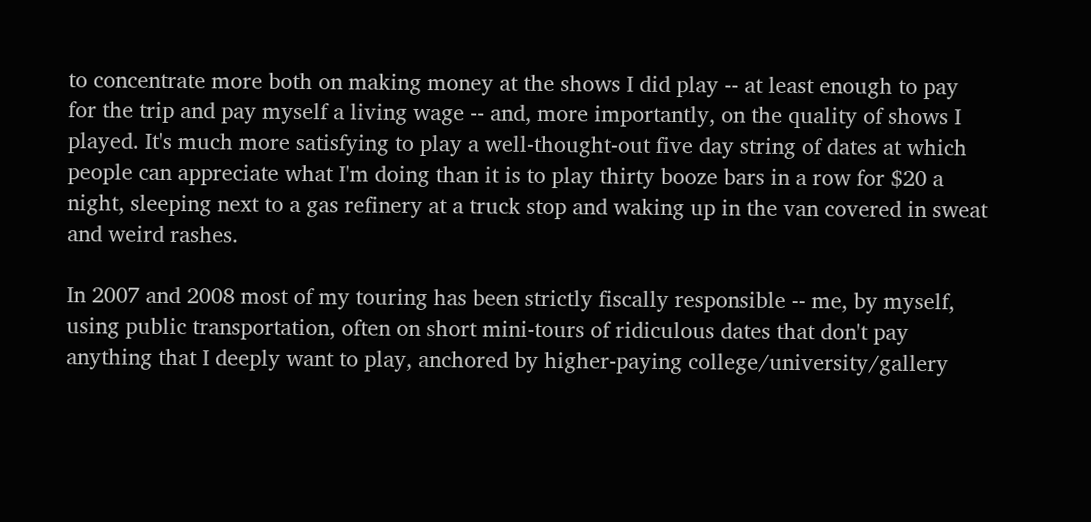to concentrate more both on making money at the shows I did play -- at least enough to pay for the trip and pay myself a living wage -- and, more importantly, on the quality of shows I played. It's much more satisfying to play a well-thought-out five day string of dates at which people can appreciate what I'm doing than it is to play thirty booze bars in a row for $20 a night, sleeping next to a gas refinery at a truck stop and waking up in the van covered in sweat and weird rashes.

In 2007 and 2008 most of my touring has been strictly fiscally responsible -- me, by myself, using public transportation, often on short mini-tours of ridiculous dates that don't pay anything that I deeply want to play, anchored by higher-paying college/university/gallery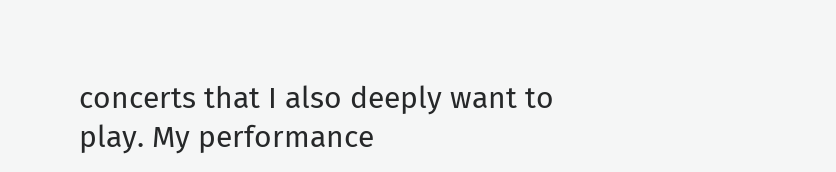concerts that I also deeply want to play. My performance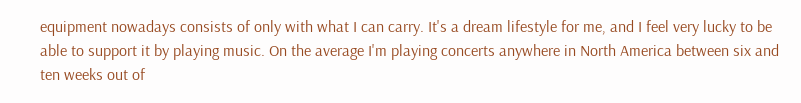equipment nowadays consists of only with what I can carry. It's a dream lifestyle for me, and I feel very lucky to be able to support it by playing music. On the average I'm playing concerts anywhere in North America between six and ten weeks out of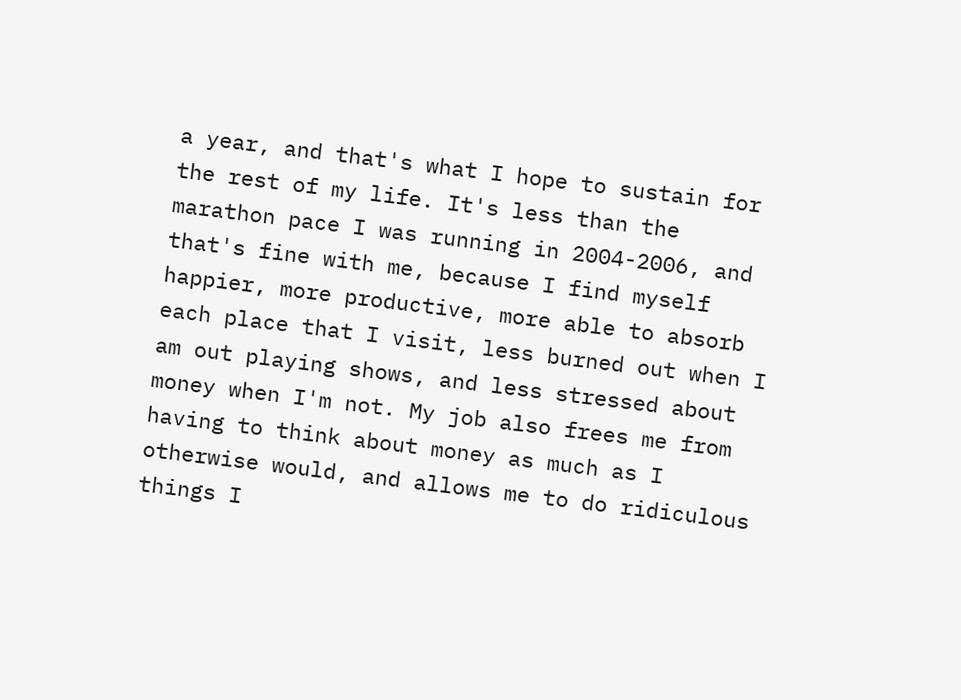a year, and that's what I hope to sustain for the rest of my life. It's less than the marathon pace I was running in 2004-2006, and that's fine with me, because I find myself happier, more productive, more able to absorb each place that I visit, less burned out when I am out playing shows, and less stressed about money when I'm not. My job also frees me from having to think about money as much as I otherwise would, and allows me to do ridiculous things I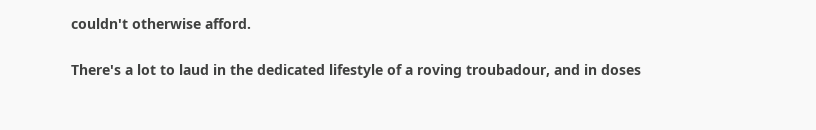couldn't otherwise afford.

There's a lot to laud in the dedicated lifestyle of a roving troubadour, and in doses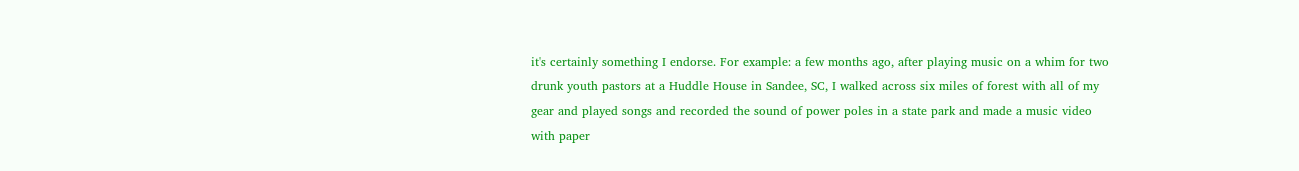it's certainly something I endorse. For example: a few months ago, after playing music on a whim for two drunk youth pastors at a Huddle House in Sandee, SC, I walked across six miles of forest with all of my gear and played songs and recorded the sound of power poles in a state park and made a music video with paper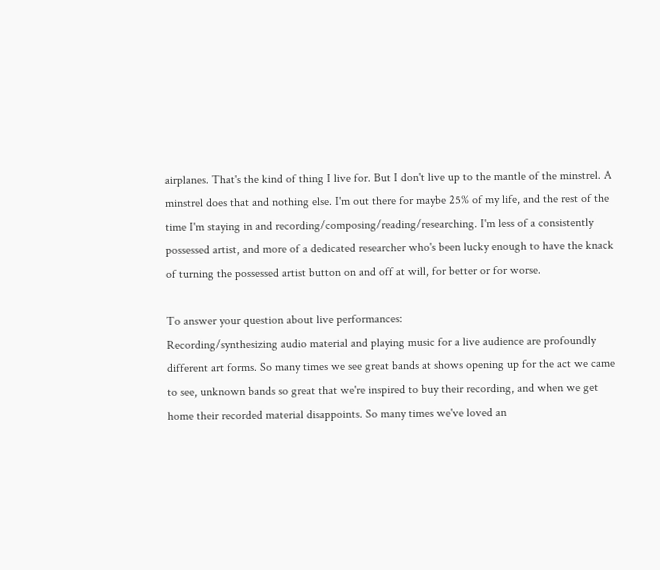airplanes. That's the kind of thing I live for. But I don't live up to the mantle of the minstrel. A minstrel does that and nothing else. I'm out there for maybe 25% of my life, and the rest of the time I'm staying in and recording/composing/reading/researching. I'm less of a consistently possessed artist, and more of a dedicated researcher who's been lucky enough to have the knack of turning the possessed artist button on and off at will, for better or for worse.

To answer your question about live performances:
Recording/synthesizing audio material and playing music for a live audience are profoundly different art forms. So many times we see great bands at shows opening up for the act we came to see, unknown bands so great that we're inspired to buy their recording, and when we get home their recorded material disappoints. So many times we've loved an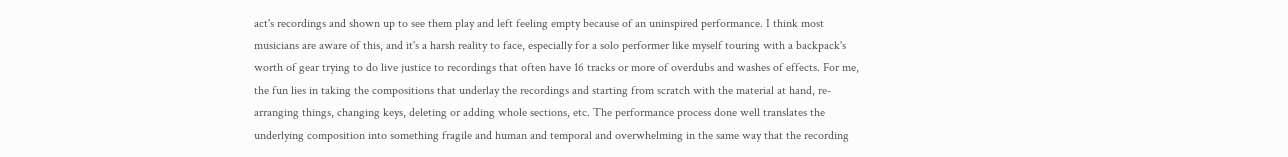act's recordings and shown up to see them play and left feeling empty because of an uninspired performance. I think most musicians are aware of this, and it's a harsh reality to face, especially for a solo performer like myself touring with a backpack's worth of gear trying to do live justice to recordings that often have 16 tracks or more of overdubs and washes of effects. For me, the fun lies in taking the compositions that underlay the recordings and starting from scratch with the material at hand, re-arranging things, changing keys, deleting or adding whole sections, etc. The performance process done well translates the underlying composition into something fragile and human and temporal and overwhelming in the same way that the recording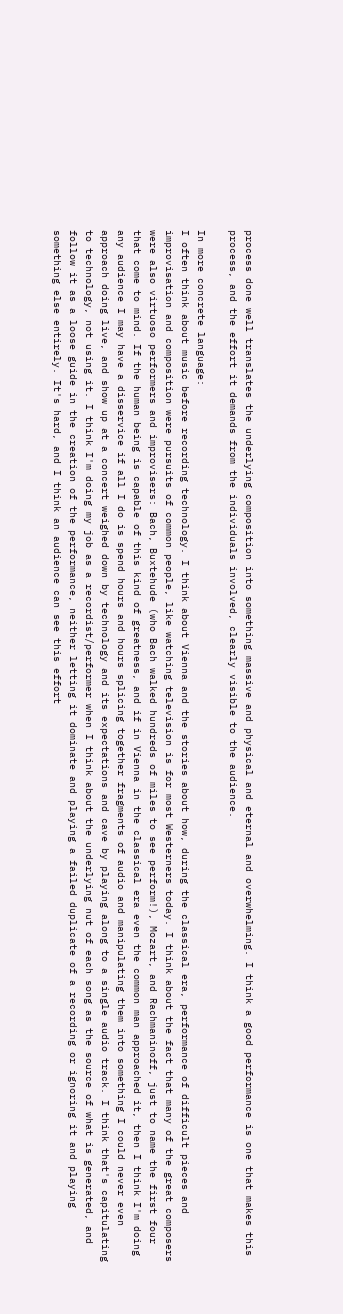process done well translates the underlying composition into something massive and physical and eternal and overwhelming. I think a good performance is one that makes this process, and the effort it demands from the individuals involved, clearly visible to the audience.

In more concrete language:
I often think about music before recording technology. I think about Vienna and the stories about how, during the classical era, performance of difficult pieces and improvisation and composition were pursuits of common people, like watching television is for most Westerners today. I think about the fact that many of the great composers were also virtuoso performers and improvisers: Bach, Buxtehude (who Bach walked hundreds of miles to see perform!), Mozart, and Rachmaninoff, just to name the first four that come to mind. If the human being is capable of this kind of greatness, and if in Vienna in the classical era even the common man approached it, then I think I'm doing any audience I may have a disservice if all I do is spend hours and hours splicing together fragments of audio and manipulating them into something I could never even approach doing live, and show up at a concert weighed down by technology and its expectations and cave by playing along to a single audio track. I think that's capitulating to technology, not using it. I think I'm doing my job as a recordist/performer when I think about the underlying nut of each song as the source of what is generated, and follow it as a loose guide in the creation of the performance, neither letting it dominate and playing a failed duplicate of a recording or ignoring it and playing something else entirely. It's hard, and I think an audience can see this effort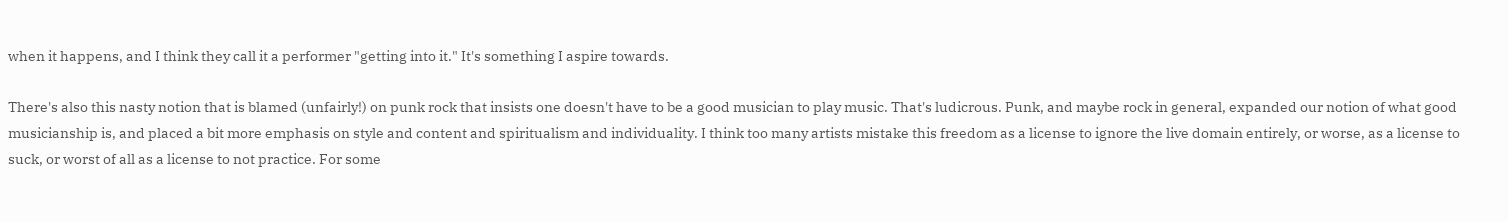when it happens, and I think they call it a performer "getting into it." It's something I aspire towards.

There's also this nasty notion that is blamed (unfairly!) on punk rock that insists one doesn't have to be a good musician to play music. That's ludicrous. Punk, and maybe rock in general, expanded our notion of what good musicianship is, and placed a bit more emphasis on style and content and spiritualism and individuality. I think too many artists mistake this freedom as a license to ignore the live domain entirely, or worse, as a license to suck, or worst of all as a license to not practice. For some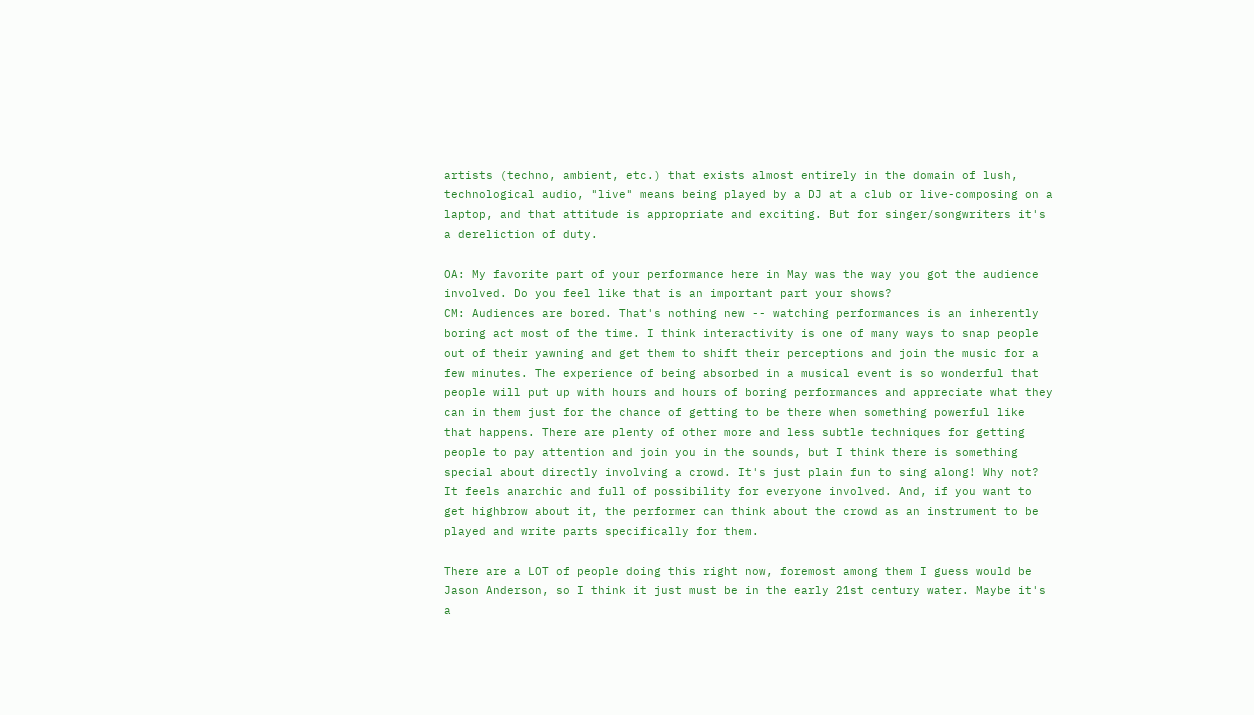artists (techno, ambient, etc.) that exists almost entirely in the domain of lush, technological audio, "live" means being played by a DJ at a club or live-composing on a laptop, and that attitude is appropriate and exciting. But for singer/songwriters it's a dereliction of duty.

OA: My favorite part of your performance here in May was the way you got the audience involved. Do you feel like that is an important part your shows?
CM: Audiences are bored. That's nothing new -- watching performances is an inherently boring act most of the time. I think interactivity is one of many ways to snap people out of their yawning and get them to shift their perceptions and join the music for a few minutes. The experience of being absorbed in a musical event is so wonderful that people will put up with hours and hours of boring performances and appreciate what they can in them just for the chance of getting to be there when something powerful like that happens. There are plenty of other more and less subtle techniques for getting people to pay attention and join you in the sounds, but I think there is something special about directly involving a crowd. It's just plain fun to sing along! Why not? It feels anarchic and full of possibility for everyone involved. And, if you want to get highbrow about it, the performer can think about the crowd as an instrument to be played and write parts specifically for them.

There are a LOT of people doing this right now, foremost among them I guess would be Jason Anderson, so I think it just must be in the early 21st century water. Maybe it's a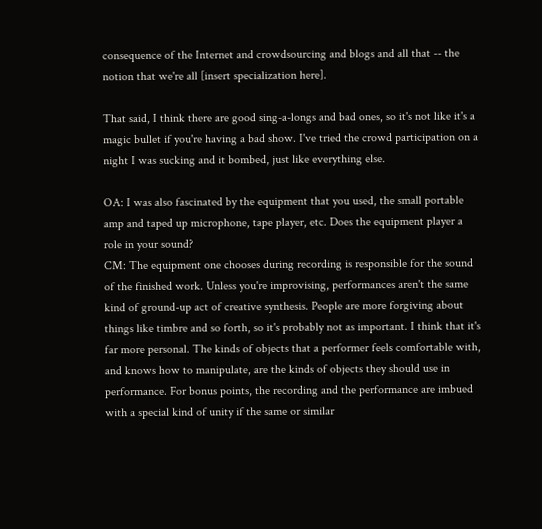consequence of the Internet and crowdsourcing and blogs and all that -- the notion that we're all [insert specialization here].

That said, I think there are good sing-a-longs and bad ones, so it's not like it's a magic bullet if you're having a bad show. I've tried the crowd participation on a night I was sucking and it bombed, just like everything else.

OA: I was also fascinated by the equipment that you used, the small portable amp and taped up microphone, tape player, etc. Does the equipment player a role in your sound?
CM: The equipment one chooses during recording is responsible for the sound of the finished work. Unless you're improvising, performances aren't the same kind of ground-up act of creative synthesis. People are more forgiving about things like timbre and so forth, so it's probably not as important. I think that it's far more personal. The kinds of objects that a performer feels comfortable with, and knows how to manipulate, are the kinds of objects they should use in performance. For bonus points, the recording and the performance are imbued with a special kind of unity if the same or similar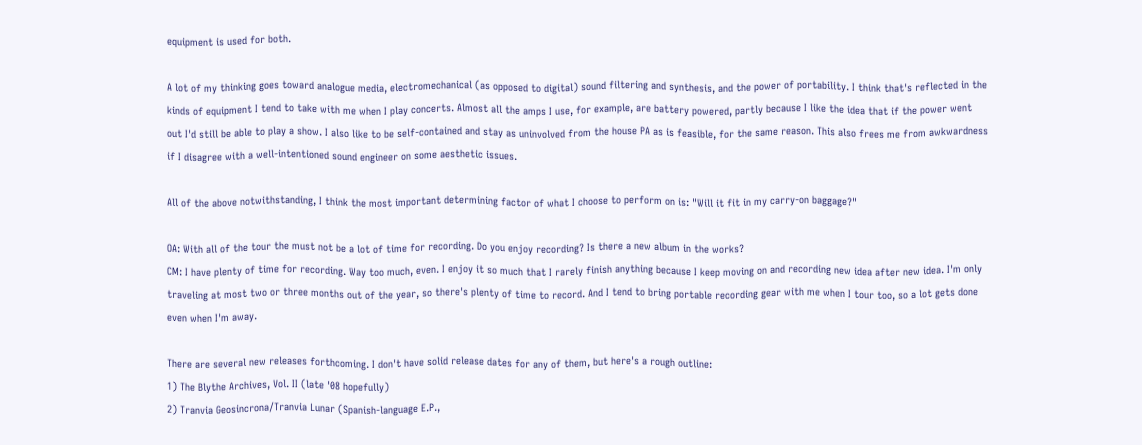equipment is used for both.

A lot of my thinking goes toward analogue media, electromechanical (as opposed to digital) sound filtering and synthesis, and the power of portability. I think that's reflected in the kinds of equipment I tend to take with me when I play concerts. Almost all the amps I use, for example, are battery powered, partly because I like the idea that if the power went out I'd still be able to play a show. I also like to be self-contained and stay as uninvolved from the house PA as is feasible, for the same reason. This also frees me from awkwardness if I disagree with a well-intentioned sound engineer on some aesthetic issues.

All of the above notwithstanding, I think the most important determining factor of what I choose to perform on is: "Will it fit in my carry-on baggage?"

OA: With all of the tour the must not be a lot of time for recording. Do you enjoy recording? Is there a new album in the works?
CM: I have plenty of time for recording. Way too much, even. I enjoy it so much that I rarely finish anything because I keep moving on and recording new idea after new idea. I'm only traveling at most two or three months out of the year, so there's plenty of time to record. And I tend to bring portable recording gear with me when I tour too, so a lot gets done even when I'm away.

There are several new releases forthcoming. I don't have solid release dates for any of them, but here's a rough outline:
1) The Blythe Archives, Vol. II (late '08 hopefully)
2) Tranvia Geosincrona/Tranvia Lunar (Spanish-language E.P.,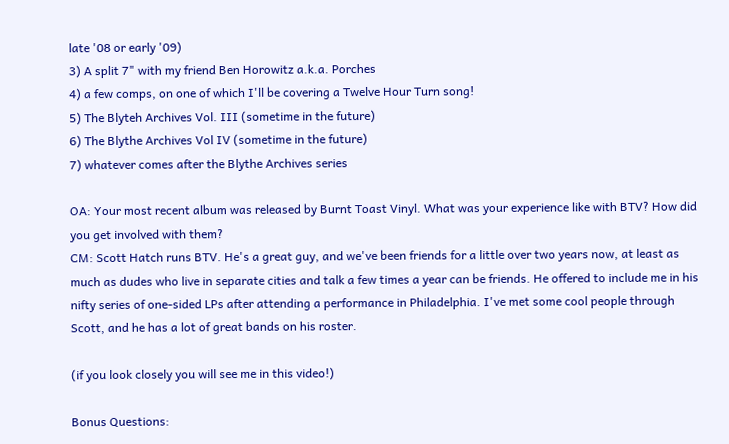late '08 or early '09)
3) A split 7" with my friend Ben Horowitz a.k.a. Porches
4) a few comps, on one of which I'll be covering a Twelve Hour Turn song!
5) The Blyteh Archives Vol. III (sometime in the future)
6) The Blythe Archives Vol IV (sometime in the future)
7) whatever comes after the Blythe Archives series

OA: Your most recent album was released by Burnt Toast Vinyl. What was your experience like with BTV? How did you get involved with them?
CM: Scott Hatch runs BTV. He's a great guy, and we've been friends for a little over two years now, at least as much as dudes who live in separate cities and talk a few times a year can be friends. He offered to include me in his nifty series of one-sided LPs after attending a performance in Philadelphia. I've met some cool people through Scott, and he has a lot of great bands on his roster.

(if you look closely you will see me in this video!)

Bonus Questions: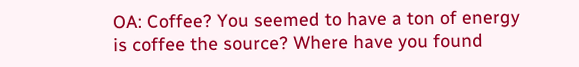OA: Coffee? You seemed to have a ton of energy is coffee the source? Where have you found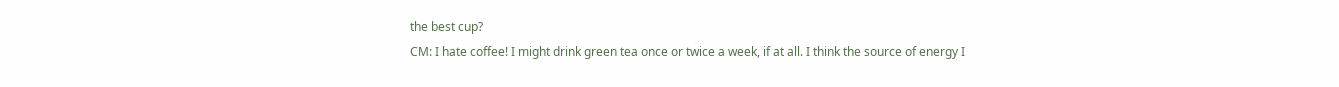the best cup?
CM: I hate coffee! I might drink green tea once or twice a week, if at all. I think the source of energy I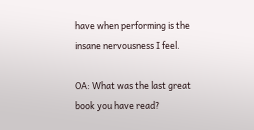have when performing is the insane nervousness I feel.

OA: What was the last great book you have read?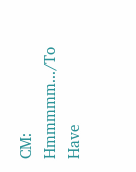CM: Hmmmmm.../To Have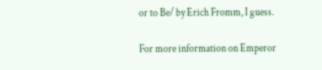or to Be/ by Erich Fromm, I guess.

For more information on Emperor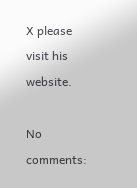X please visit his website.

No comments: